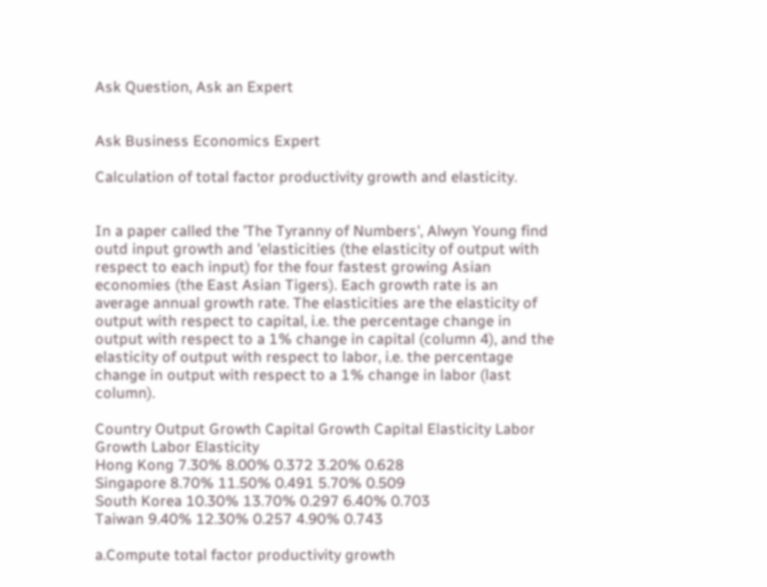Ask Question, Ask an Expert


Ask Business Economics Expert

Calculation of total factor productivity growth and elasticity.


In a paper called the 'The Tyranny of Numbers', Alwyn Young find outd input growth and 'elasticities (the elasticity of output with respect to each input) for the four fastest growing Asian economies (the East Asian Tigers). Each growth rate is an average annual growth rate. The elasticities are the elasticity of output with respect to capital, i.e. the percentage change in output with respect to a 1% change in capital (column 4), and the elasticity of output with respect to labor, i.e. the percentage change in output with respect to a 1% change in labor (last column).

Country Output Growth Capital Growth Capital Elasticity Labor Growth Labor Elasticity
Hong Kong 7.30% 8.00% 0.372 3.20% 0.628
Singapore 8.70% 11.50% 0.491 5.70% 0.509
South Korea 10.30% 13.70% 0.297 6.40% 0.703
Taiwan 9.40% 12.30% 0.257 4.90% 0.743

a.Compute total factor productivity growth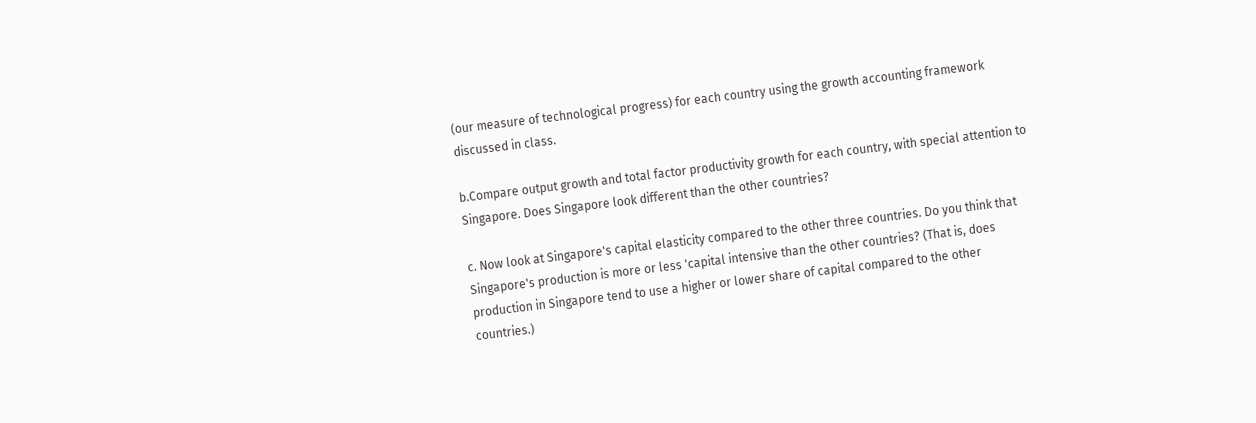(our measure of technological progress) for each country using the growth accounting framework discussed in class.

b.Compare output growth and total factor productivity growth for each country, with special attention to Singapore. Does Singapore look different than the other countries?

c. Now look at Singapore's capital elasticity compared to the other three countries. Do you think that Singapore's production is more or less 'capital intensive than the other countries? (That is, does production in Singapore tend to use a higher or lower share of capital compared to the other countries.)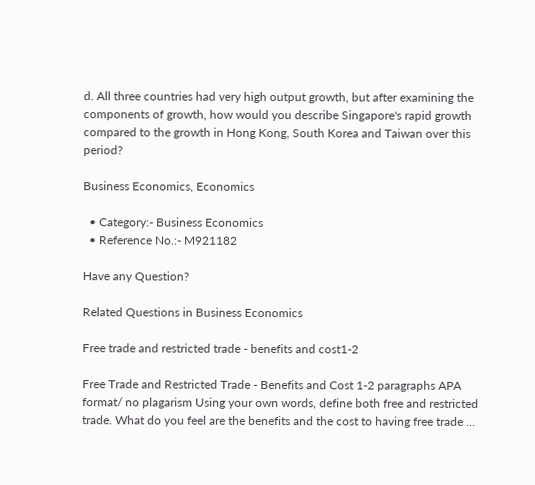d. All three countries had very high output growth, but after examining the components of growth, how would you describe Singapore's rapid growth compared to the growth in Hong Kong, South Korea and Taiwan over this period?

Business Economics, Economics

  • Category:- Business Economics
  • Reference No.:- M921182

Have any Question?

Related Questions in Business Economics

Free trade and restricted trade - benefits and cost1-2

Free Trade and Restricted Trade - Benefits and Cost 1-2 paragraphs APA format/ no plagarism Using your own words, define both free and restricted trade. What do you feel are the benefits and the cost to having free trade ...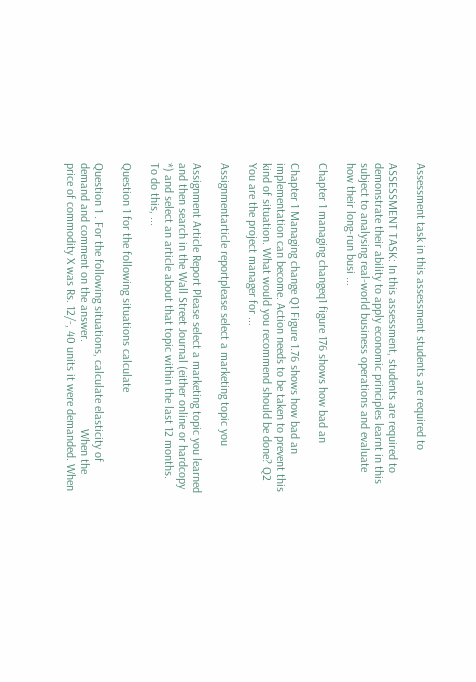Assessment task in this assessment students are required to

ASSESSMENT TASK: In this assessment, students are required to demonstrate their ability to apply economic principles learnt in this subject to analysing real-world business operations and evaluate how their long-run busi ...

Chapter 1 managing changeq1 figure 176 shows how bad an

Chapter 1 Managing change Q1 Figure 1.76 shows how bad an implementation can become. Action needs to be taken to prevent this kind of situation. What would you recommend should be done? Q2 You are the project manager for ...

Assignmentarticle reportplease select a marketing topic you

Assignment Article Report Please select a marketing topic you learned and then search in the Wall Street Journal (either online or hardcopy *) and select an article about that topic within the last 12 months. To do this, ...

Question 1 for the following situations calculate

Question 1 . For the following situations, calculate elasticity of demand and comment on the answer.                             When the price of commodity X was Rs. 12/-, 40 units it were demanded. When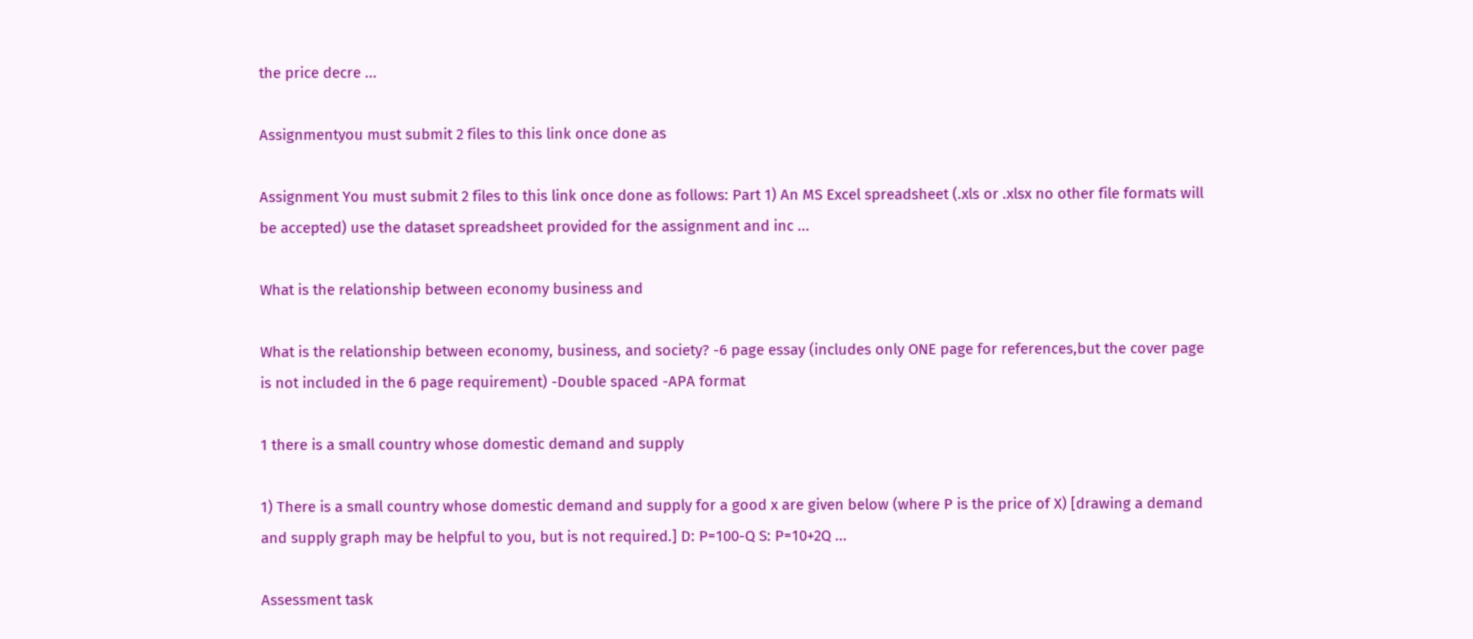the price decre ...

Assignmentyou must submit 2 files to this link once done as

Assignment You must submit 2 files to this link once done as follows: Part 1) An MS Excel spreadsheet (.xls or .xlsx no other file formats will be accepted) use the dataset spreadsheet provided for the assignment and inc ...

What is the relationship between economy business and

What is the relationship between economy, business, and society? -6 page essay (includes only ONE page for references,but the cover page is not included in the 6 page requirement) -Double spaced -APA format

1 there is a small country whose domestic demand and supply

1) There is a small country whose domestic demand and supply for a good x are given below (where P is the price of X) [drawing a demand and supply graph may be helpful to you, but is not required.] D: P=100-Q S: P=10+2Q ...

Assessment task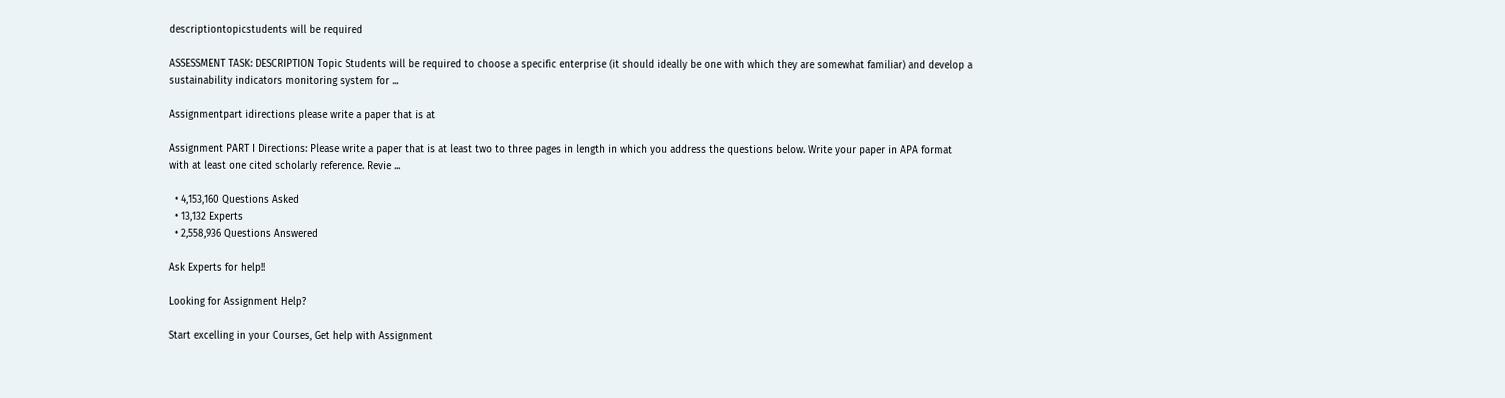descriptiontopicstudents will be required

ASSESSMENT TASK: DESCRIPTION Topic Students will be required to choose a specific enterprise (it should ideally be one with which they are somewhat familiar) and develop a sustainability indicators monitoring system for ...

Assignmentpart idirections please write a paper that is at

Assignment PART I Directions: Please write a paper that is at least two to three pages in length in which you address the questions below. Write your paper in APA format with at least one cited scholarly reference. Revie ...

  • 4,153,160 Questions Asked
  • 13,132 Experts
  • 2,558,936 Questions Answered

Ask Experts for help!!

Looking for Assignment Help?

Start excelling in your Courses, Get help with Assignment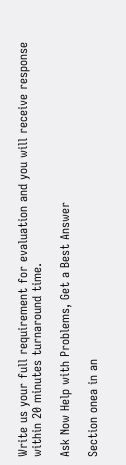Write us your full requirement for evaluation and you will receive response within 20 minutes turnaround time.

Ask Now Help with Problems, Get a Best Answer

Section onea in an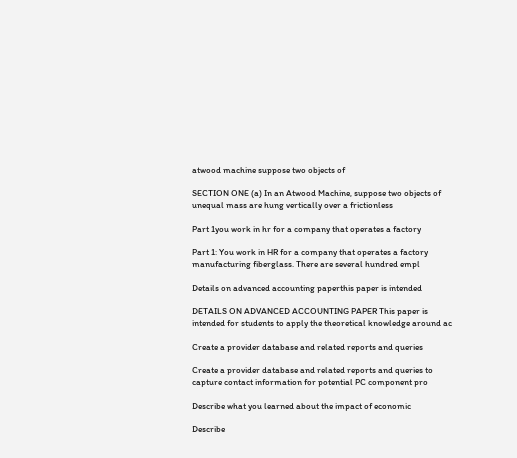atwood machine suppose two objects of

SECTION ONE (a) In an Atwood Machine, suppose two objects of unequal mass are hung vertically over a frictionless

Part 1you work in hr for a company that operates a factory

Part 1: You work in HR for a company that operates a factory manufacturing fiberglass. There are several hundred empl

Details on advanced accounting paperthis paper is intended

DETAILS ON ADVANCED ACCOUNTING PAPER This paper is intended for students to apply the theoretical knowledge around ac

Create a provider database and related reports and queries

Create a provider database and related reports and queries to capture contact information for potential PC component pro

Describe what you learned about the impact of economic

Describe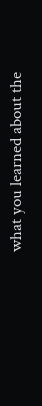what you learned about the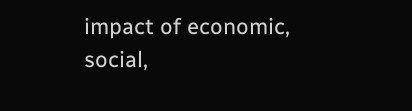impact of economic, social,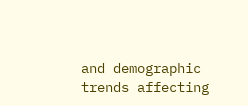and demographic trends affecting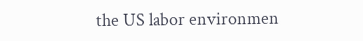the US labor environmen